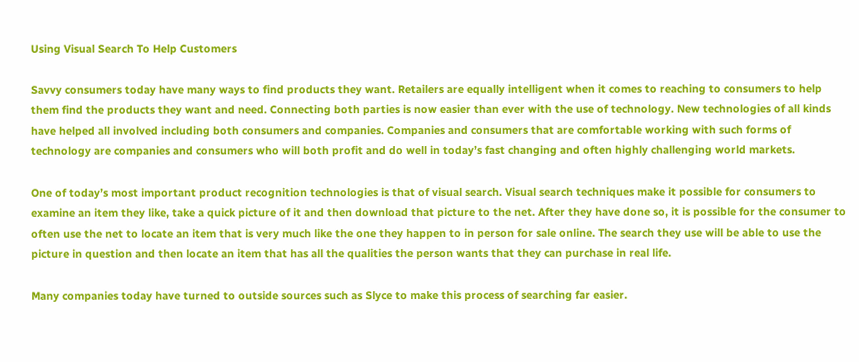Using Visual Search To Help Customers

Savvy consumers today have many ways to find products they want. Retailers are equally intelligent when it comes to reaching to consumers to help them find the products they want and need. Connecting both parties is now easier than ever with the use of technology. New technologies of all kinds have helped all involved including both consumers and companies. Companies and consumers that are comfortable working with such forms of technology are companies and consumers who will both profit and do well in today’s fast changing and often highly challenging world markets.

One of today’s most important product recognition technologies is that of visual search. Visual search techniques make it possible for consumers to examine an item they like, take a quick picture of it and then download that picture to the net. After they have done so, it is possible for the consumer to often use the net to locate an item that is very much like the one they happen to in person for sale online. The search they use will be able to use the picture in question and then locate an item that has all the qualities the person wants that they can purchase in real life.

Many companies today have turned to outside sources such as Slyce to make this process of searching far easier.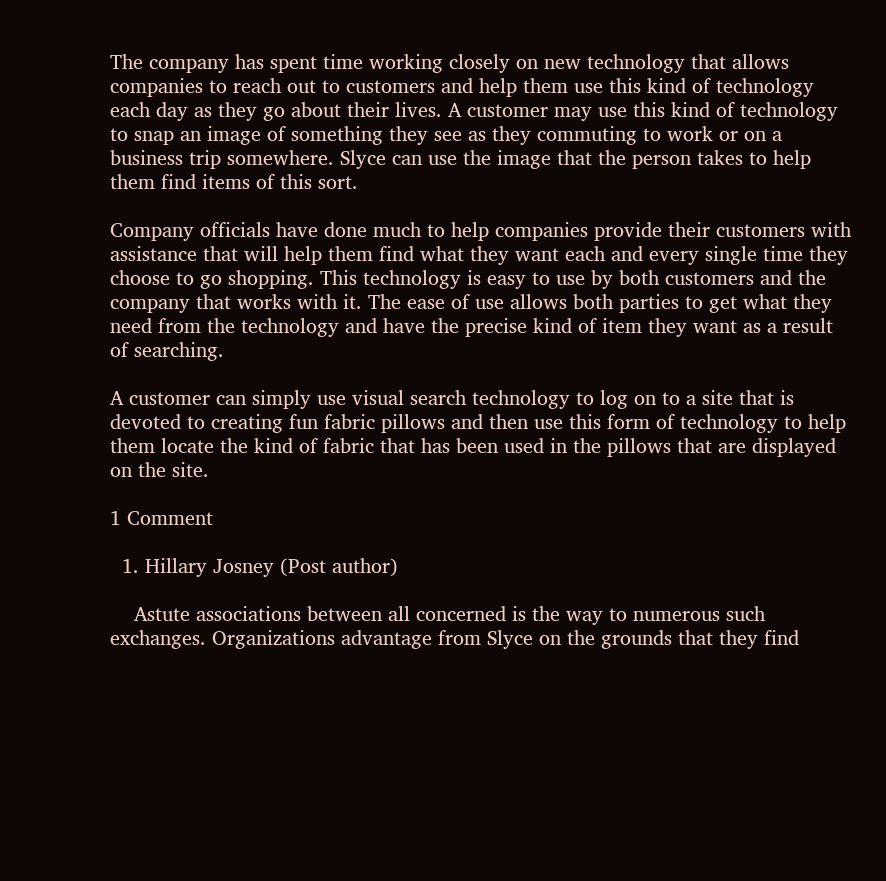The company has spent time working closely on new technology that allows companies to reach out to customers and help them use this kind of technology each day as they go about their lives. A customer may use this kind of technology to snap an image of something they see as they commuting to work or on a business trip somewhere. Slyce can use the image that the person takes to help them find items of this sort.

Company officials have done much to help companies provide their customers with assistance that will help them find what they want each and every single time they choose to go shopping. This technology is easy to use by both customers and the company that works with it. The ease of use allows both parties to get what they need from the technology and have the precise kind of item they want as a result of searching.

A customer can simply use visual search technology to log on to a site that is devoted to creating fun fabric pillows and then use this form of technology to help them locate the kind of fabric that has been used in the pillows that are displayed on the site.

1 Comment

  1. Hillary Josney (Post author)

    Astute associations between all concerned is the way to numerous such exchanges. Organizations advantage from Slyce on the grounds that they find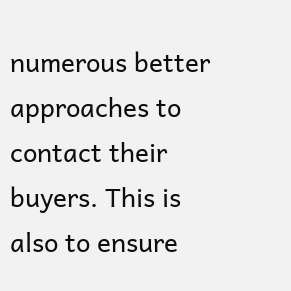numerous better approaches to contact their buyers. This is also to ensure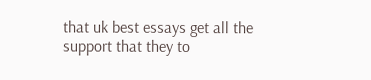that uk best essays get all the support that they to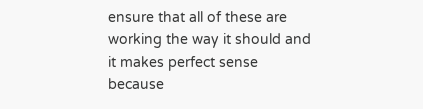ensure that all of these are working the way it should and it makes perfect sense because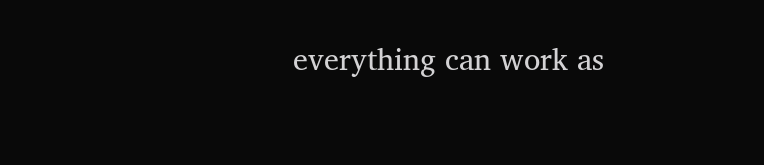everything can work as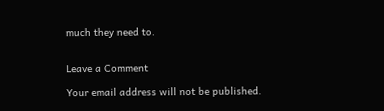much they need to.


Leave a Comment

Your email address will not be published.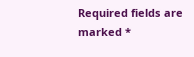Required fields are marked *